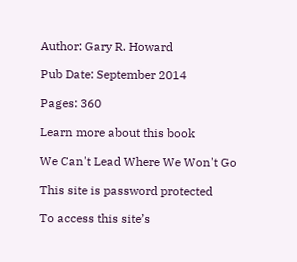Author: Gary R. Howard

Pub Date: September 2014

Pages: 360

Learn more about this book

We Can't Lead Where We Won't Go

This site is password protected

To access this site’s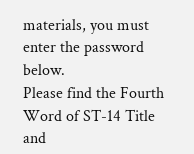materials, you must enter the password below.
Please find the Fourth Word of ST-14 Title and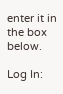enter it in the box below.

Log In: